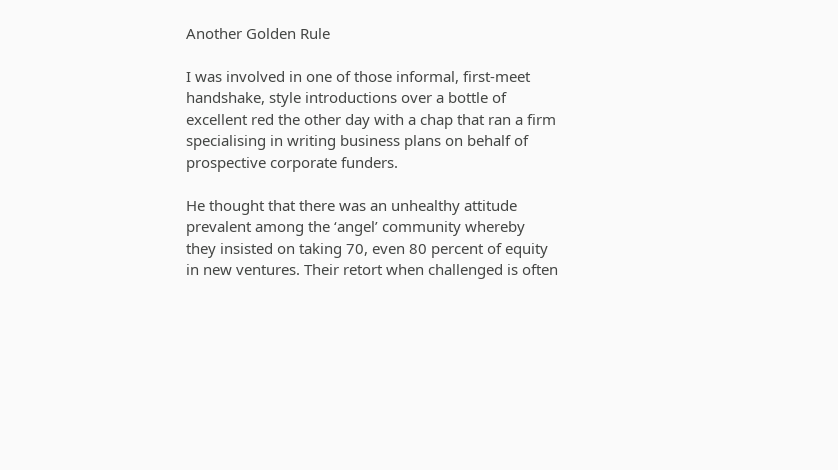Another Golden Rule

I was involved in one of those informal, first-meet handshake, style introductions over a bottle of excellent red the other day with a chap that ran a firm specialising in writing business plans on behalf of prospective corporate funders.

He thought that there was an unhealthy attitude prevalent among the ‘angel’ community whereby they insisted on taking 70, even 80 percent of equity in new ventures. Their retort when challenged is often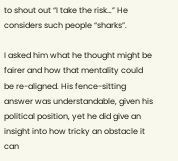to shout out “I take the risk…” He considers such people “sharks”.

I asked him what he thought might be fairer and how that mentality could be re-aligned. His fence-sitting answer was understandable, given his political position, yet he did give an insight into how tricky an obstacle it can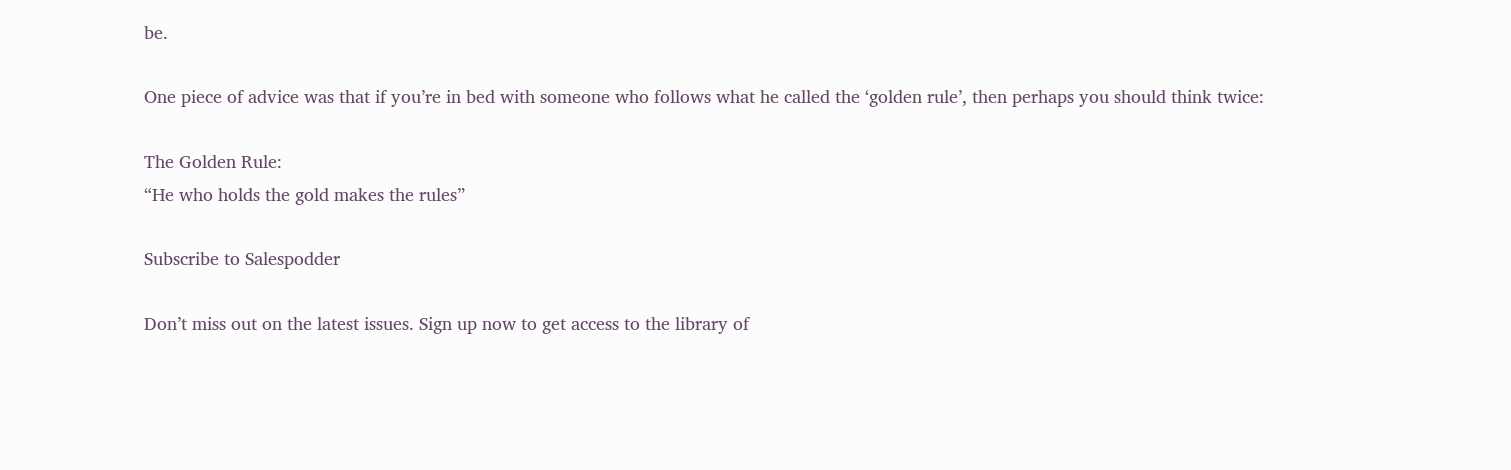be.

One piece of advice was that if you’re in bed with someone who follows what he called the ‘golden rule’, then perhaps you should think twice:

The Golden Rule:
“He who holds the gold makes the rules”

Subscribe to Salespodder

Don’t miss out on the latest issues. Sign up now to get access to the library of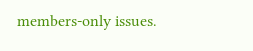members-only issues.